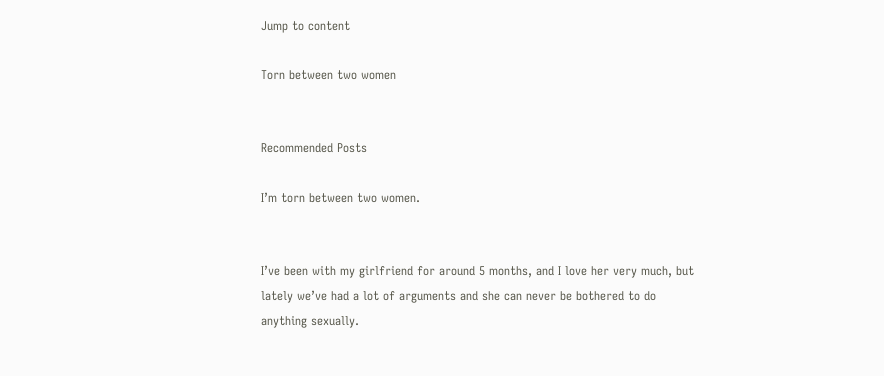Jump to content

Torn between two women


Recommended Posts

I’m torn between two women.


I’ve been with my girlfriend for around 5 months, and I love her very much, but lately we’ve had a lot of arguments and she can never be bothered to do anything sexually.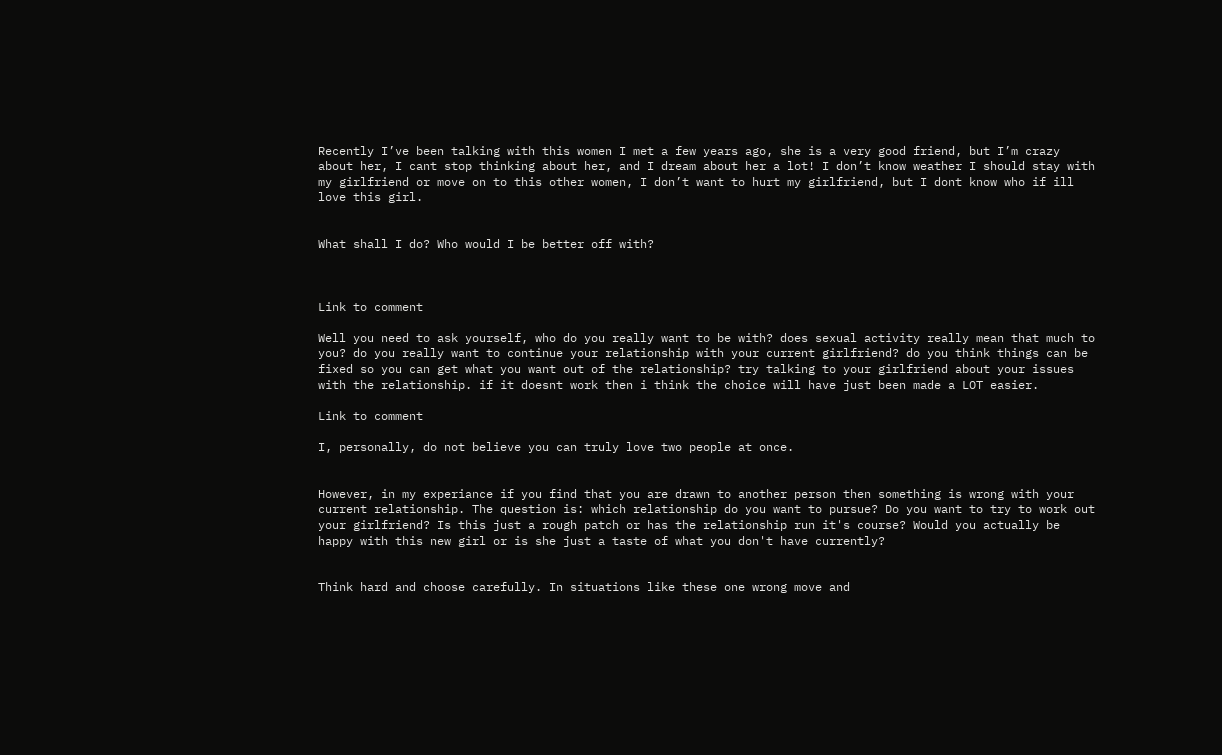Recently I’ve been talking with this women I met a few years ago, she is a very good friend, but I’m crazy about her, I cant stop thinking about her, and I dream about her a lot! I don’t know weather I should stay with my girlfriend or move on to this other women, I don’t want to hurt my girlfriend, but I dont know who if ill love this girl.


What shall I do? Who would I be better off with?



Link to comment

Well you need to ask yourself, who do you really want to be with? does sexual activity really mean that much to you? do you really want to continue your relationship with your current girlfriend? do you think things can be fixed so you can get what you want out of the relationship? try talking to your girlfriend about your issues with the relationship. if it doesnt work then i think the choice will have just been made a LOT easier.

Link to comment

I, personally, do not believe you can truly love two people at once.


However, in my experiance if you find that you are drawn to another person then something is wrong with your current relationship. The question is: which relationship do you want to pursue? Do you want to try to work out your girlfriend? Is this just a rough patch or has the relationship run it's course? Would you actually be happy with this new girl or is she just a taste of what you don't have currently?


Think hard and choose carefully. In situations like these one wrong move and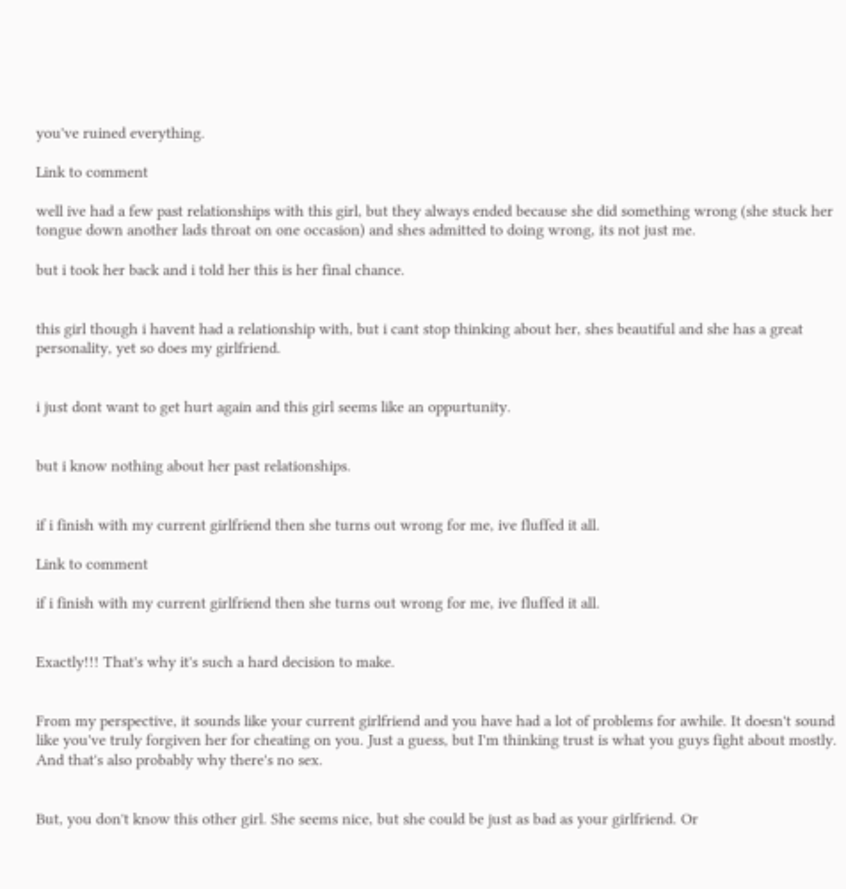you've ruined everything.

Link to comment

well ive had a few past relationships with this girl, but they always ended because she did something wrong (she stuck her tongue down another lads throat on one occasion) and shes admitted to doing wrong, its not just me.

but i took her back and i told her this is her final chance.


this girl though i havent had a relationship with, but i cant stop thinking about her, shes beautiful and she has a great personality, yet so does my girlfriend.


i just dont want to get hurt again and this girl seems like an oppurtunity.


but i know nothing about her past relationships.


if i finish with my current girlfriend then she turns out wrong for me, ive fluffed it all.

Link to comment

if i finish with my current girlfriend then she turns out wrong for me, ive fluffed it all.


Exactly!!! That's why it's such a hard decision to make.


From my perspective, it sounds like your current girlfriend and you have had a lot of problems for awhile. It doesn't sound like you've truly forgiven her for cheating on you. Just a guess, but I'm thinking trust is what you guys fight about mostly. And that's also probably why there's no sex.


But, you don't know this other girl. She seems nice, but she could be just as bad as your girlfriend. Or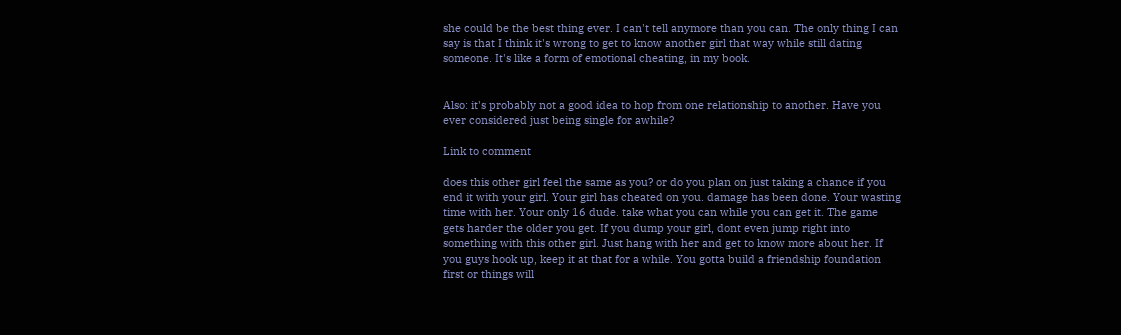she could be the best thing ever. I can't tell anymore than you can. The only thing I can say is that I think it's wrong to get to know another girl that way while still dating someone. It's like a form of emotional cheating, in my book.


Also: it's probably not a good idea to hop from one relationship to another. Have you ever considered just being single for awhile?

Link to comment

does this other girl feel the same as you? or do you plan on just taking a chance if you end it with your girl. Your girl has cheated on you. damage has been done. Your wasting time with her. Your only 16 dude. take what you can while you can get it. The game gets harder the older you get. If you dump your girl, dont even jump right into something with this other girl. Just hang with her and get to know more about her. If you guys hook up, keep it at that for a while. You gotta build a friendship foundation first or things will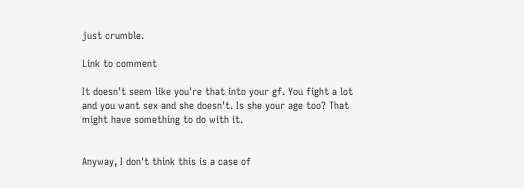just crumble.

Link to comment

It doesn't seem like you're that into your gf. You fight a lot and you want sex and she doesn't. Is she your age too? That might have something to do with it.


Anyway, I don't think this is a case of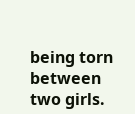being torn between two girls.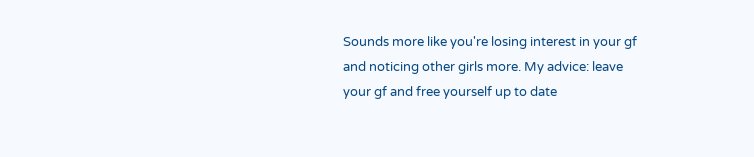Sounds more like you're losing interest in your gf and noticing other girls more. My advice: leave your gf and free yourself up to date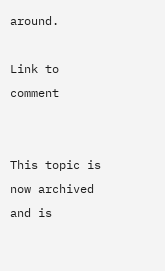around.

Link to comment


This topic is now archived and is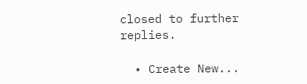closed to further replies.

  • Create New...